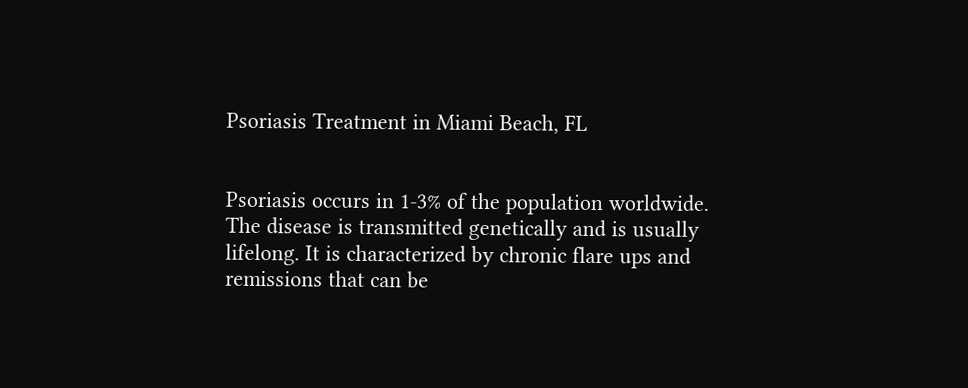Psoriasis Treatment in Miami Beach, FL


Psoriasis occurs in 1-3% of the population worldwide. The disease is transmitted genetically and is usually lifelong. It is characterized by chronic flare ups and remissions that can be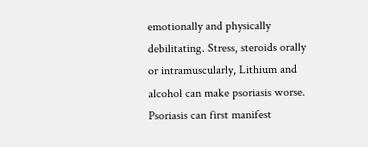emotionally and physically debilitating. Stress, steroids orally or intramuscularly, Lithium and alcohol can make psoriasis worse. Psoriasis can first manifest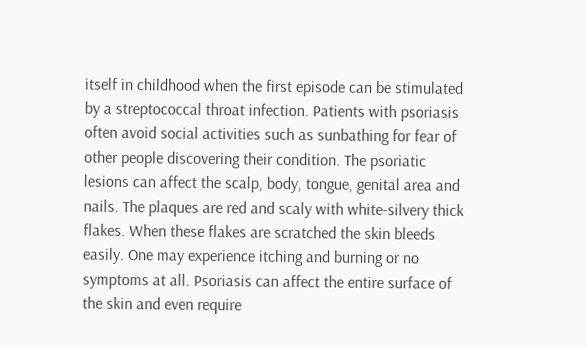itself in childhood when the first episode can be stimulated by a streptococcal throat infection. Patients with psoriasis often avoid social activities such as sunbathing for fear of other people discovering their condition. The psoriatic lesions can affect the scalp, body, tongue, genital area and nails. The plaques are red and scaly with white-silvery thick flakes. When these flakes are scratched the skin bleeds easily. One may experience itching and burning or no symptoms at all. Psoriasis can affect the entire surface of the skin and even require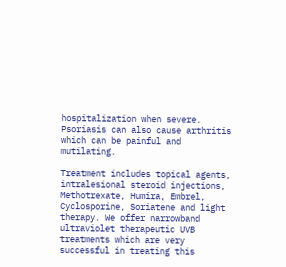hospitalization when severe. Psoriasis can also cause arthritis which can be painful and mutilating.

Treatment includes topical agents, intralesional steroid injections, Methotrexate, Humira, Embrel, Cyclosporine, Soriatene and light therapy. We offer narrowband ultraviolet therapeutic UVB treatments which are very successful in treating this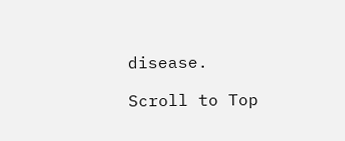disease.

Scroll to Top